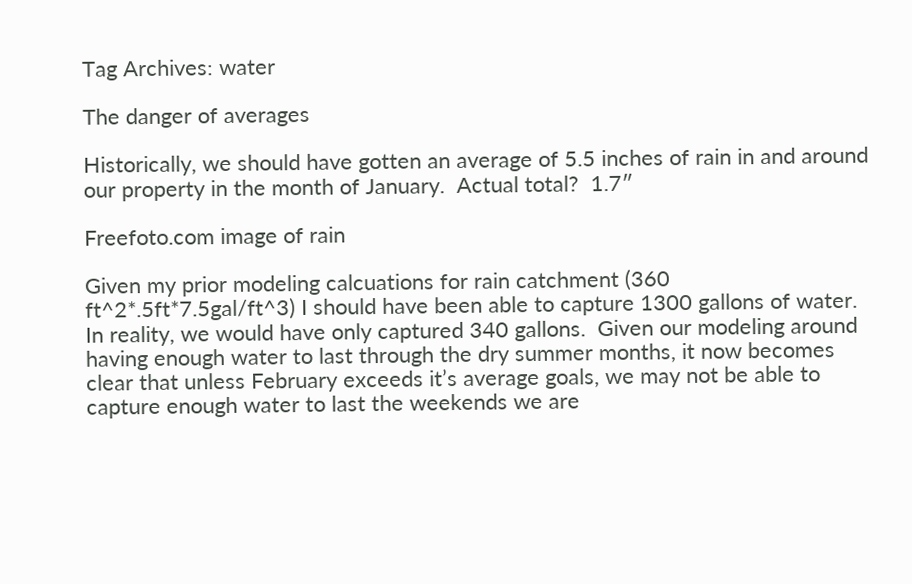Tag Archives: water

The danger of averages

Historically, we should have gotten an average of 5.5 inches of rain in and around our property in the month of January.  Actual total?  1.7″

Freefoto.com image of rain

Given my prior modeling calcuations for rain catchment (360 ft^2*.5ft*7.5gal/ft^3) I should have been able to capture 1300 gallons of water.  In reality, we would have only captured 340 gallons.  Given our modeling around having enough water to last through the dry summer months, it now becomes clear that unless February exceeds it’s average goals, we may not be able to capture enough water to last the weekends we are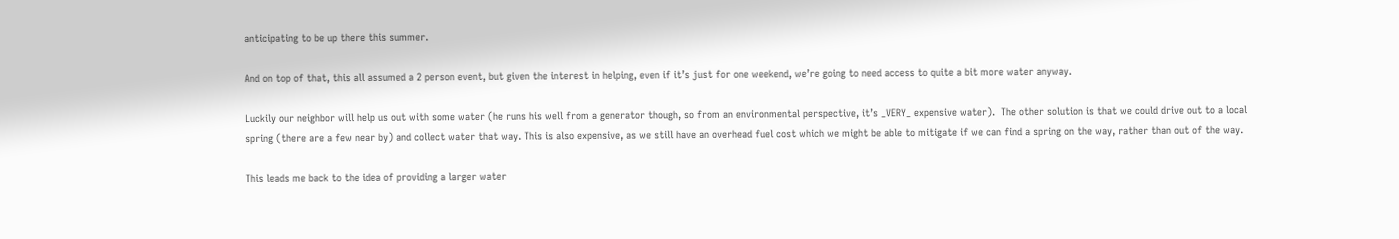anticipating to be up there this summer.

And on top of that, this all assumed a 2 person event, but given the interest in helping, even if it’s just for one weekend, we’re going to need access to quite a bit more water anyway.

Luckily our neighbor will help us out with some water (he runs his well from a generator though, so from an environmental perspective, it’s _VERY_ expensive water).  The other solution is that we could drive out to a local spring (there are a few near by) and collect water that way. This is also expensive, as we still have an overhead fuel cost which we might be able to mitigate if we can find a spring on the way, rather than out of the way.

This leads me back to the idea of providing a larger water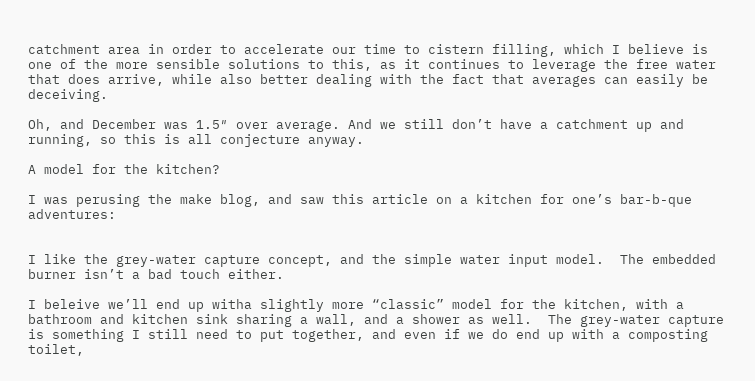catchment area in order to accelerate our time to cistern filling, which I believe is one of the more sensible solutions to this, as it continues to leverage the free water that does arrive, while also better dealing with the fact that averages can easily be deceiving.

Oh, and December was 1.5″ over average. And we still don’t have a catchment up and running, so this is all conjecture anyway.

A model for the kitchen?

I was perusing the make blog, and saw this article on a kitchen for one’s bar-b-que adventures:


I like the grey-water capture concept, and the simple water input model.  The embedded burner isn’t a bad touch either.

I beleive we’ll end up witha slightly more “classic” model for the kitchen, with a bathroom and kitchen sink sharing a wall, and a shower as well.  The grey-water capture is something I still need to put together, and even if we do end up with a composting toilet,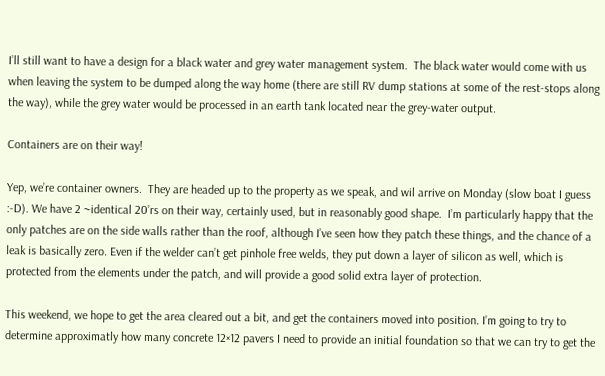I’ll still want to have a design for a black water and grey water management system.  The black water would come with us when leaving the system to be dumped along the way home (there are still RV dump stations at some of the rest-stops along the way), while the grey water would be processed in an earth tank located near the grey-water output.

Containers are on their way!

Yep, we’re container owners.  They are headed up to the property as we speak, and wil arrive on Monday (slow boat I guess :-D). We have 2 ~identical 20’rs on their way, certainly used, but in reasonably good shape.  I’m particularly happy that the only patches are on the side walls rather than the roof, although I’ve seen how they patch these things, and the chance of a leak is basically zero. Even if the welder can’t get pinhole free welds, they put down a layer of silicon as well, which is protected from the elements under the patch, and will provide a good solid extra layer of protection.

This weekend, we hope to get the area cleared out a bit, and get the containers moved into position. I’m going to try to determine approximatly how many concrete 12×12 pavers I need to provide an initial foundation so that we can try to get the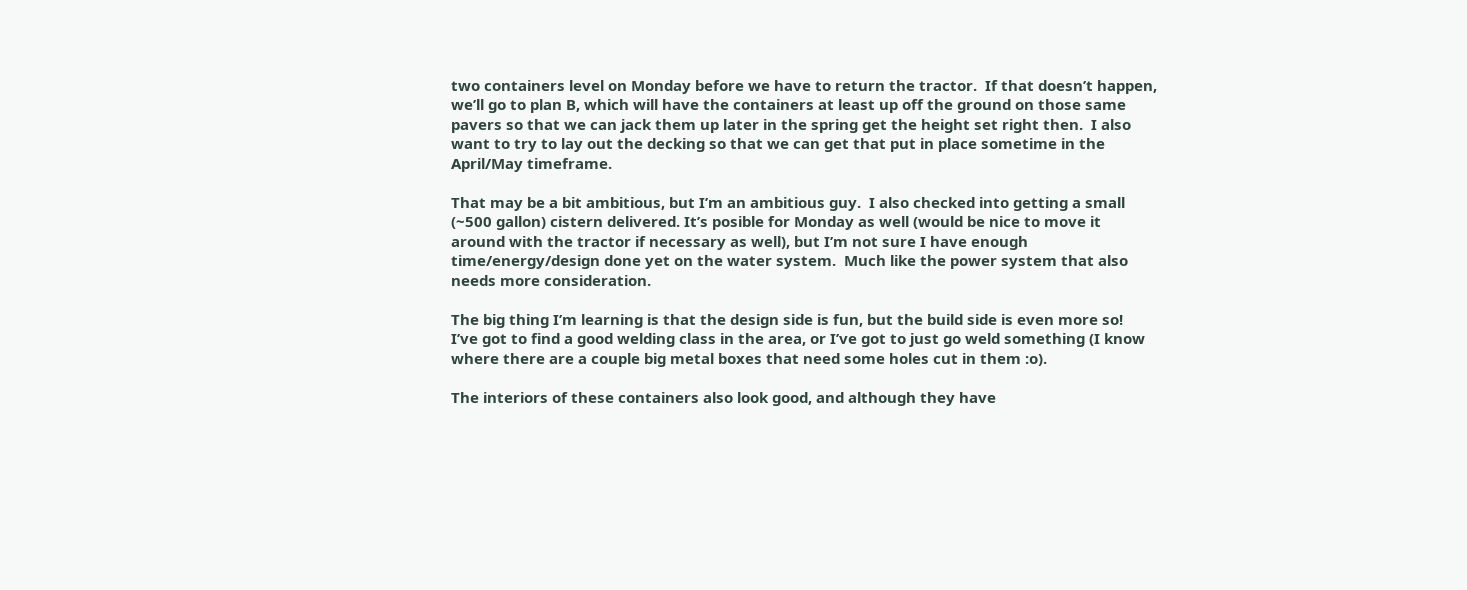two containers level on Monday before we have to return the tractor.  If that doesn’t happen, we’ll go to plan B, which will have the containers at least up off the ground on those same pavers so that we can jack them up later in the spring get the height set right then.  I also want to try to lay out the decking so that we can get that put in place sometime in the April/May timeframe.

That may be a bit ambitious, but I’m an ambitious guy.  I also checked into getting a small (~500 gallon) cistern delivered. It’s posible for Monday as well (would be nice to move it around with the tractor if necessary as well), but I’m not sure I have enough time/energy/design done yet on the water system.  Much like the power system that also needs more consideration.

The big thing I’m learning is that the design side is fun, but the build side is even more so!  I’ve got to find a good welding class in the area, or I’ve got to just go weld something (I know where there are a couple big metal boxes that need some holes cut in them :o).

The interiors of these containers also look good, and although they have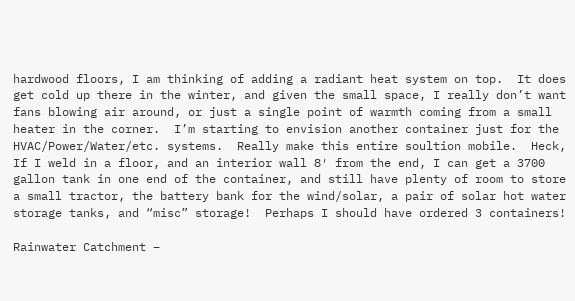hardwood floors, I am thinking of adding a radiant heat system on top.  It does get cold up there in the winter, and given the small space, I really don’t want fans blowing air around, or just a single point of warmth coming from a small heater in the corner.  I’m starting to envision another container just for the HVAC/Power/Water/etc. systems.  Really make this entire soultion mobile.  Heck, If I weld in a floor, and an interior wall 8′ from the end, I can get a 3700 gallon tank in one end of the container, and still have plenty of room to store a small tractor, the battery bank for the wind/solar, a pair of solar hot water storage tanks, and “misc” storage!  Perhaps I should have ordered 3 containers!

Rainwater Catchment –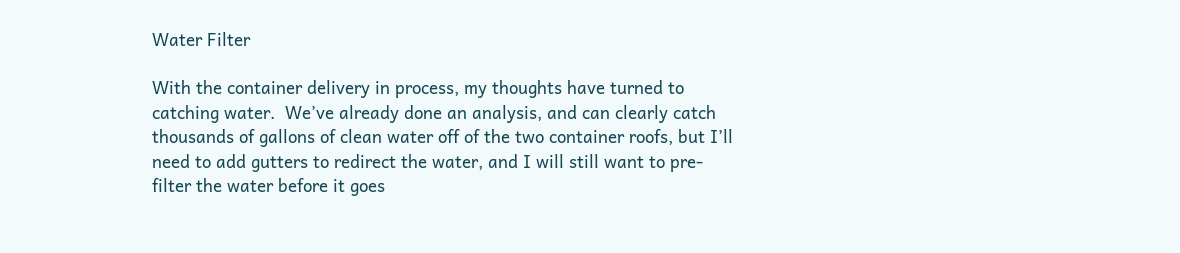Water Filter

With the container delivery in process, my thoughts have turned to catching water.  We’ve already done an analysis, and can clearly catch thousands of gallons of clean water off of the two container roofs, but I’ll need to add gutters to redirect the water, and I will still want to pre-filter the water before it goes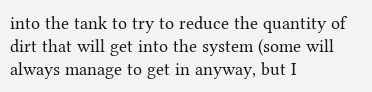into the tank to try to reduce the quantity of dirt that will get into the system (some will always manage to get in anyway, but I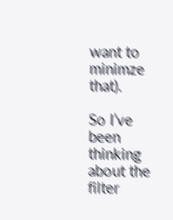want to minimze that).

So I’ve been thinking about the filter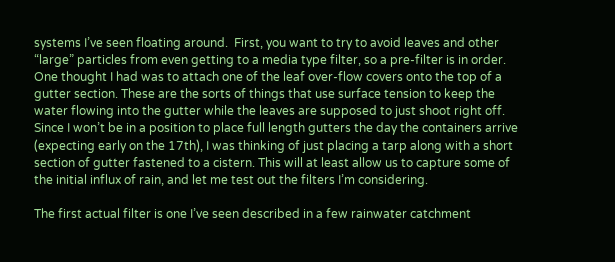systems I’ve seen floating around.  First, you want to try to avoid leaves and other “large” particles from even getting to a media type filter, so a pre-filter is in order.  One thought I had was to attach one of the leaf over-flow covers onto the top of a gutter section. These are the sorts of things that use surface tension to keep the water flowing into the gutter while the leaves are supposed to just shoot right off.  Since I won’t be in a position to place full length gutters the day the containers arrive (expecting early on the 17th), I was thinking of just placing a tarp along with a short section of gutter fastened to a cistern. This will at least allow us to capture some of the initial influx of rain, and let me test out the filters I’m considering.

The first actual filter is one I’ve seen described in a few rainwater catchment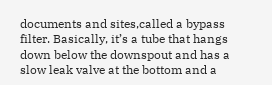documents and sites,called a bypass filter. Basically, it’s a tube that hangs down below the downspout and has a slow leak valve at the bottom and a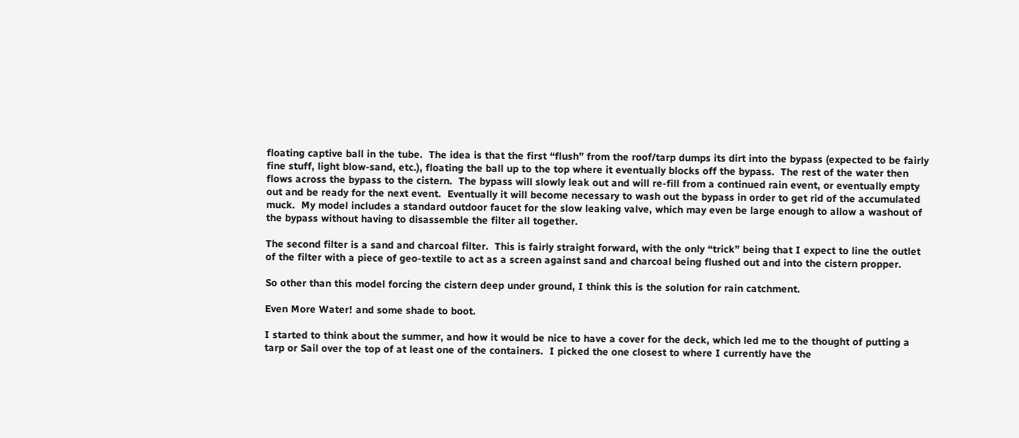floating captive ball in the tube.  The idea is that the first “flush” from the roof/tarp dumps its dirt into the bypass (expected to be fairly fine stuff, light blow-sand, etc.), floating the ball up to the top where it eventually blocks off the bypass.  The rest of the water then flows across the bypass to the cistern.  The bypass will slowly leak out and will re-fill from a continued rain event, or eventually empty out and be ready for the next event.  Eventually it will become necessary to wash out the bypass in order to get rid of the accumulated muck.  My model includes a standard outdoor faucet for the slow leaking valve, which may even be large enough to allow a washout of the bypass without having to disassemble the filter all together.

The second filter is a sand and charcoal filter.  This is fairly straight forward, with the only “trick” being that I expect to line the outlet of the filter with a piece of geo-textile to act as a screen against sand and charcoal being flushed out and into the cistern propper.

So other than this model forcing the cistern deep under ground, I think this is the solution for rain catchment.

Even More Water! and some shade to boot.

I started to think about the summer, and how it would be nice to have a cover for the deck, which led me to the thought of putting a tarp or Sail over the top of at least one of the containers.  I picked the one closest to where I currently have the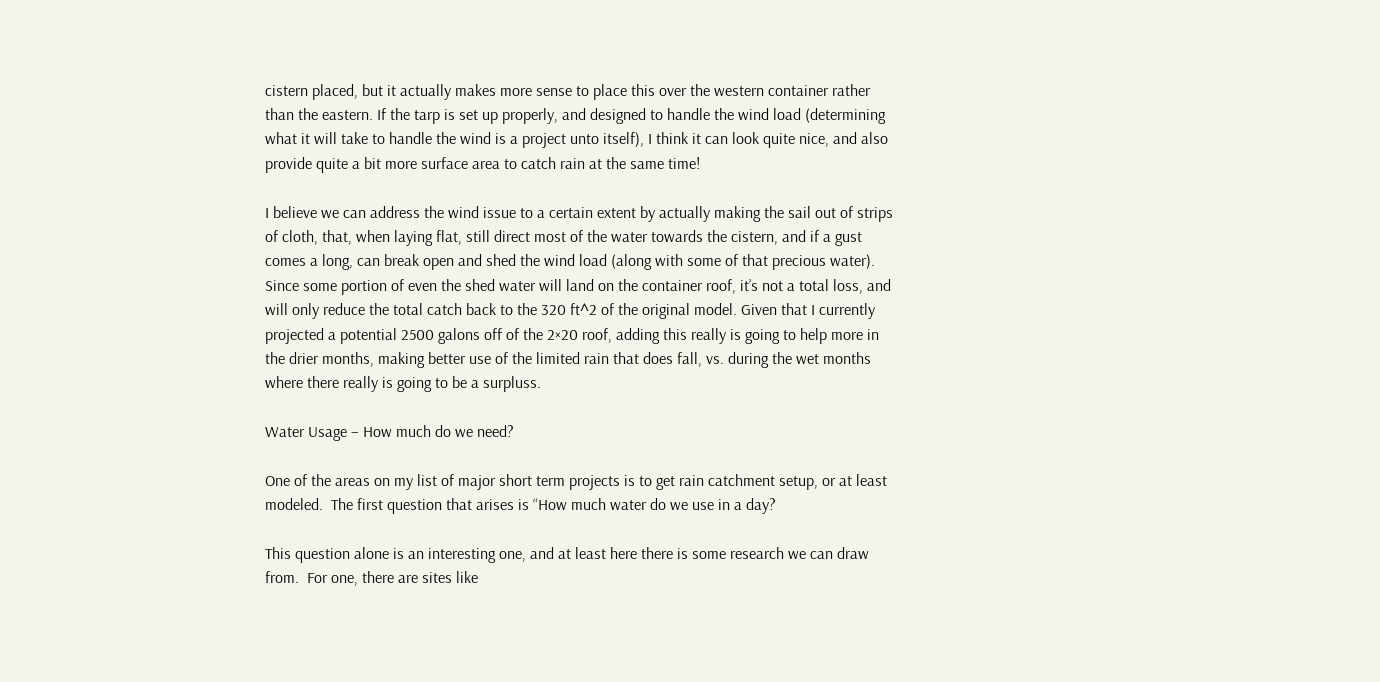cistern placed, but it actually makes more sense to place this over the western container rather than the eastern. If the tarp is set up properly, and designed to handle the wind load (determining what it will take to handle the wind is a project unto itself), I think it can look quite nice, and also provide quite a bit more surface area to catch rain at the same time!

I believe we can address the wind issue to a certain extent by actually making the sail out of strips of cloth, that, when laying flat, still direct most of the water towards the cistern, and if a gust comes a long, can break open and shed the wind load (along with some of that precious water).  Since some portion of even the shed water will land on the container roof, it’s not a total loss, and will only reduce the total catch back to the 320 ft^2 of the original model. Given that I currently  projected a potential 2500 galons off of the 2×20 roof, adding this really is going to help more in the drier months, making better use of the limited rain that does fall, vs. during the wet months where there really is going to be a surpluss.

Water Usage – How much do we need?

One of the areas on my list of major short term projects is to get rain catchment setup, or at least modeled.  The first question that arises is “How much water do we use in a day?

This question alone is an interesting one, and at least here there is some research we can draw from.  For one, there are sites like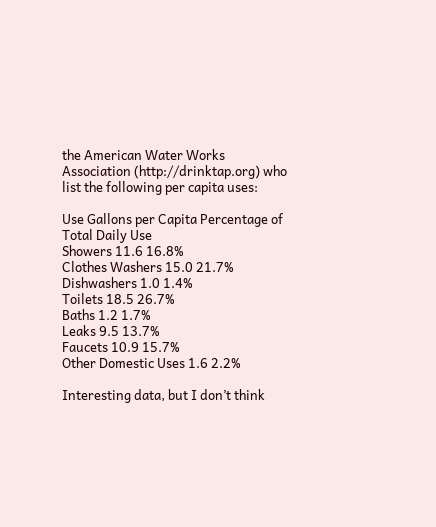the American Water Works Association (http://drinktap.org) who list the following per capita uses:

Use Gallons per Capita Percentage of Total Daily Use
Showers 11.6 16.8%
Clothes Washers 15.0 21.7%
Dishwashers 1.0 1.4%
Toilets 18.5 26.7%
Baths 1.2 1.7%
Leaks 9.5 13.7%
Faucets 10.9 15.7%
Other Domestic Uses 1.6 2.2%

Interesting data, but I don’t think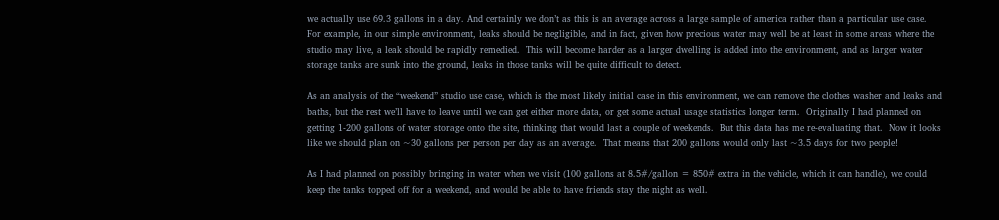we actually use 69.3 gallons in a day. And certainly we don’t as this is an average across a large sample of america rather than a particular use case.  For example, in our simple environment, leaks should be negligible, and in fact, given how precious water may well be at least in some areas where the studio may live, a leak should be rapidly remedied.  This will become harder as a larger dwelling is added into the environment, and as larger water storage tanks are sunk into the ground, leaks in those tanks will be quite difficult to detect.

As an analysis of the “weekend” studio use case, which is the most likely initial case in this environment, we can remove the clothes washer and leaks and baths, but the rest we’ll have to leave until we can get either more data, or get some actual usage statistics longer term.  Originally I had planned on getting 1-200 gallons of water storage onto the site, thinking that would last a couple of weekends.  But this data has me re-evaluating that.  Now it looks like we should plan on ~30 gallons per person per day as an average.  That means that 200 gallons would only last ~3.5 days for two people!

As I had planned on possibly bringing in water when we visit (100 gallons at 8.5#/gallon = 850# extra in the vehicle, which it can handle), we could keep the tanks topped off for a weekend, and would be able to have friends stay the night as well.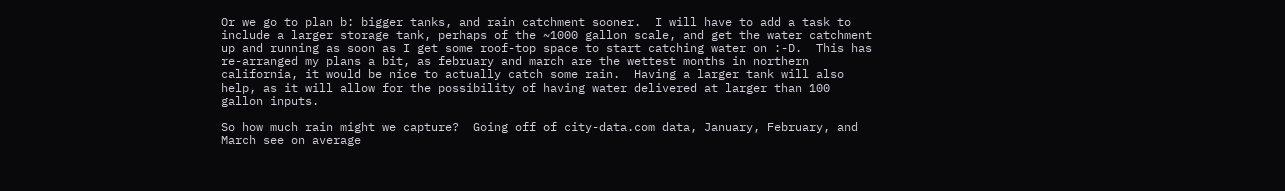Or we go to plan b: bigger tanks, and rain catchment sooner.  I will have to add a task to include a larger storage tank, perhaps of the ~1000 gallon scale, and get the water catchment up and running as soon as I get some roof-top space to start catching water on :-D.  This has re-arranged my plans a bit, as february and march are the wettest months in northern california, it would be nice to actually catch some rain.  Having a larger tank will also help, as it will allow for the possibility of having water delivered at larger than 100 gallon inputs.

So how much rain might we capture?  Going off of city-data.com data, January, February, and March see on average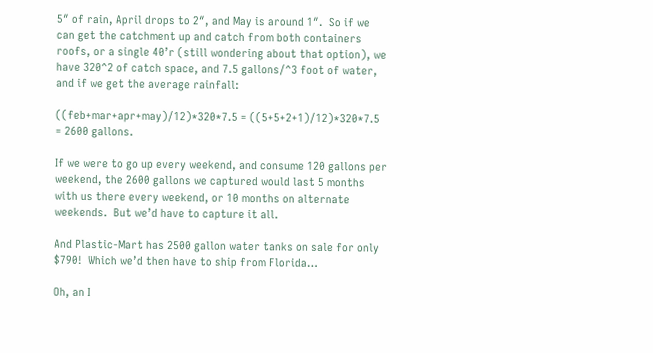5″ of rain, April drops to 2″, and May is around 1″.  So if we can get the catchment up and catch from both containers roofs, or a single 40’r (still wondering about that option), we have 320^2 of catch space, and 7.5 gallons/^3 foot of water, and if we get the average rainfall:

((feb+mar+apr+may)/12)*320*7.5 = ((5+5+2+1)/12)*320*7.5 = 2600 gallons.

If we were to go up every weekend, and consume 120 gallons per weekend, the 2600 gallons we captured would last 5 months with us there every weekend, or 10 months on alternate weekends.  But we’d have to capture it all.

And Plastic-Mart has 2500 gallon water tanks on sale for only $790!  Which we’d then have to ship from Florida…

Oh, an I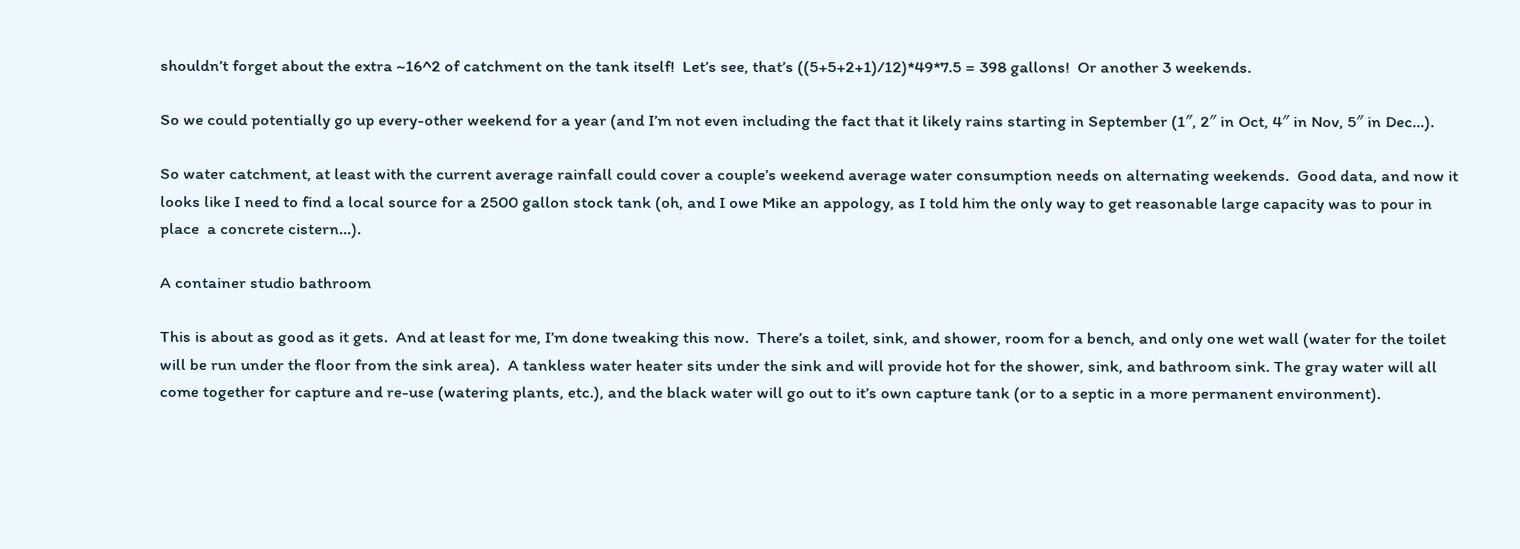shouldn’t forget about the extra ~16^2 of catchment on the tank itself!  Let’s see, that’s ((5+5+2+1)/12)*49*7.5 = 398 gallons!  Or another 3 weekends.

So we could potentially go up every-other weekend for a year (and I’m not even including the fact that it likely rains starting in September (1″, 2″ in Oct, 4″ in Nov, 5″ in Dec…).

So water catchment, at least with the current average rainfall could cover a couple’s weekend average water consumption needs on alternating weekends.  Good data, and now it looks like I need to find a local source for a 2500 gallon stock tank (oh, and I owe Mike an appology, as I told him the only way to get reasonable large capacity was to pour in place  a concrete cistern…).

A container studio bathroom

This is about as good as it gets.  And at least for me, I’m done tweaking this now.  There’s a toilet, sink, and shower, room for a bench, and only one wet wall (water for the toilet will be run under the floor from the sink area).  A tankless water heater sits under the sink and will provide hot for the shower, sink, and bathroom sink. The gray water will all come together for capture and re-use (watering plants, etc.), and the black water will go out to it’s own capture tank (or to a septic in a more permanent environment).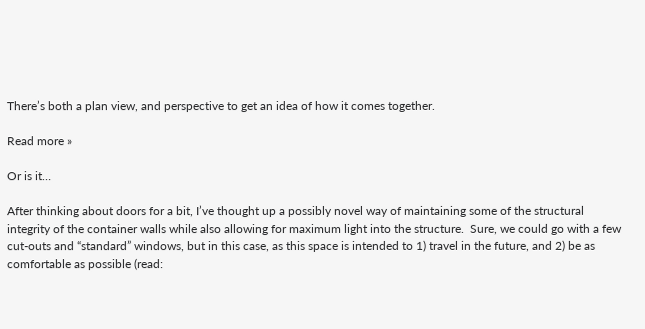There’s both a plan view, and perspective to get an idea of how it comes together.

Read more »

Or is it…

After thinking about doors for a bit, I’ve thought up a possibly novel way of maintaining some of the structural integrity of the container walls while also allowing for maximum light into the structure.  Sure, we could go with a few cut-outs and “standard” windows, but in this case, as this space is intended to 1) travel in the future, and 2) be as comfortable as possible (read: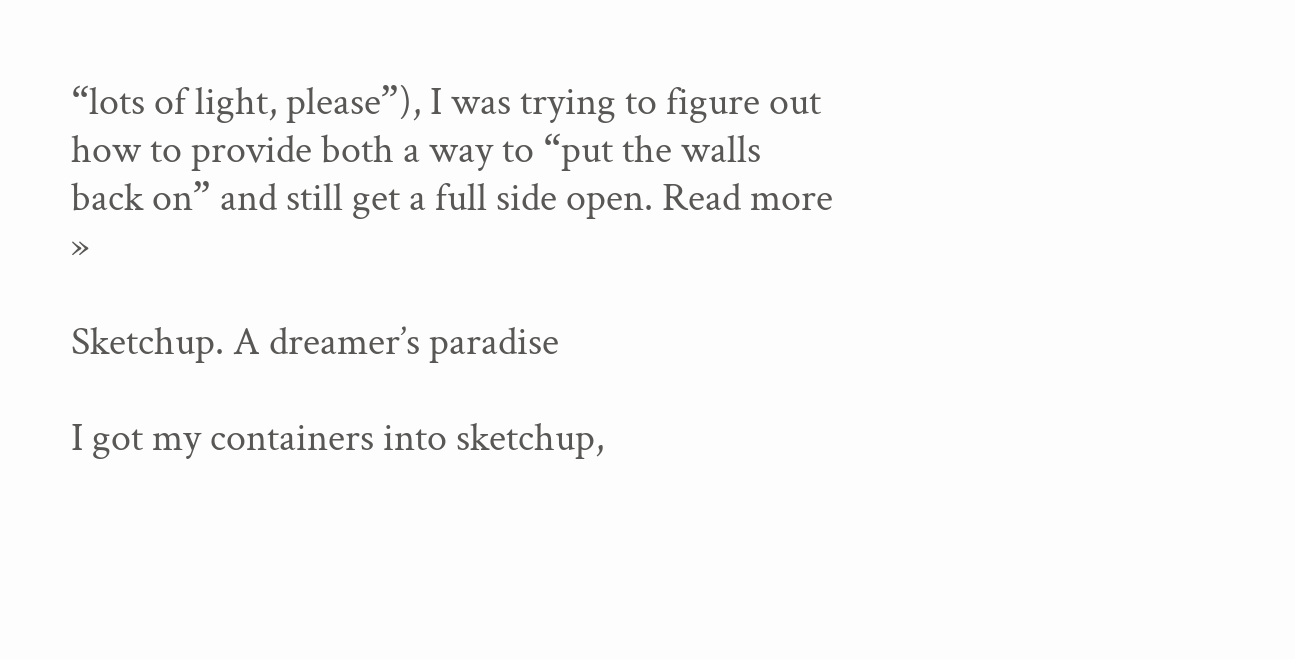“lots of light, please”), I was trying to figure out how to provide both a way to “put the walls back on” and still get a full side open. Read more »

Sketchup. A dreamer’s paradise

I got my containers into sketchup,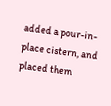added a pour-in-place cistern, and placed them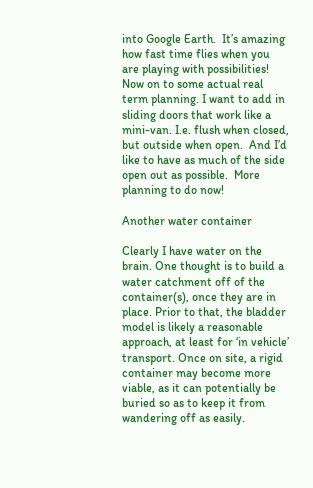into Google Earth.  It’s amazing how fast time flies when you are playing with possibilities!  Now on to some actual real term planning. I want to add in sliding doors that work like a mini-van. I.e. flush when closed, but outside when open.  And I’d like to have as much of the side open out as possible.  More planning to do now!

Another water container

Clearly I have water on the brain. One thought is to build a water catchment off of the container(s), once they are in place. Prior to that, the bladder model is likely a reasonable approach, at least for ‘in vehicle’ transport. Once on site, a rigid container may become more viable, as it can potentially be buried so as to keep it from wandering off as easily.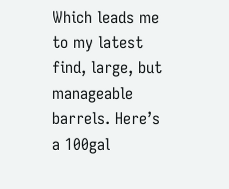Which leads me to my latest find, large, but manageable barrels. Here’s a 100gal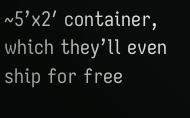~5’x2′ container, which they’ll even ship for free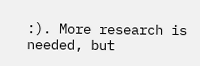:). More research is needed, but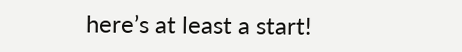here’s at least a start!